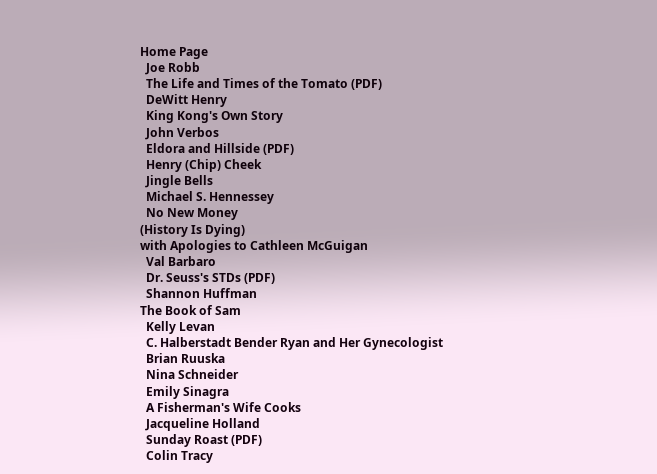Home Page
  Joe Robb
  The Life and Times of the Tomato (PDF)
  DeWitt Henry
  King Kong's Own Story
  John Verbos
  Eldora and Hillside (PDF)
  Henry (Chip) Cheek
  Jingle Bells
  Michael S. Hennessey
  No New Money
(History Is Dying)
with Apologies to Cathleen McGuigan
  Val Barbaro
  Dr. Seuss's STDs (PDF)
  Shannon Huffman
The Book of Sam
  Kelly Levan
  C. Halberstadt Bender Ryan and Her Gynecologist
  Brian Ruuska
  Nina Schneider
  Emily Sinagra
  A Fisherman's Wife Cooks
  Jacqueline Holland
  Sunday Roast (PDF)
  Colin Tracy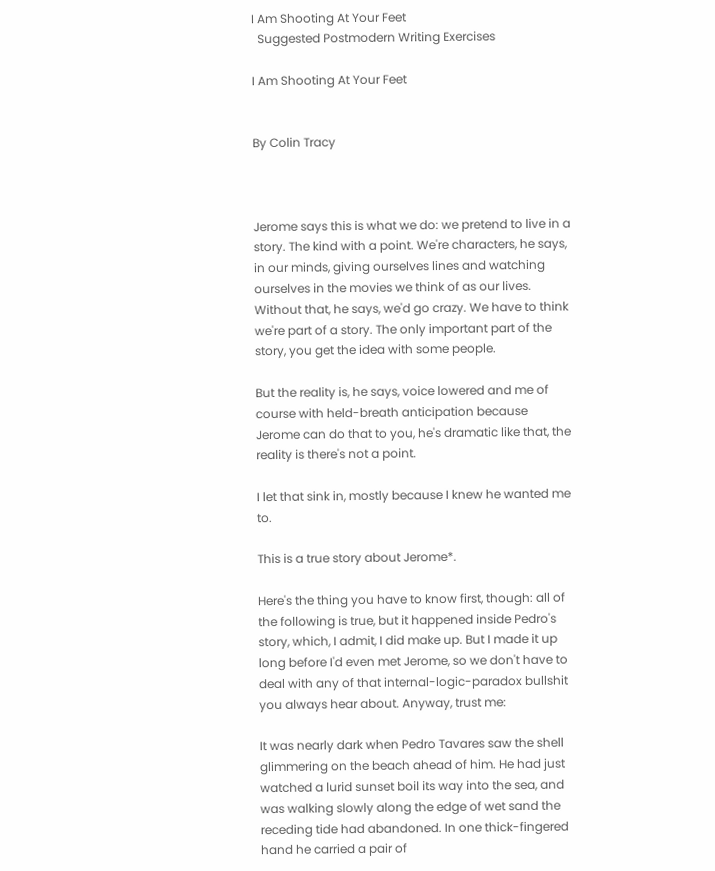I Am Shooting At Your Feet
  Suggested Postmodern Writing Exercises

I Am Shooting At Your Feet


By Colin Tracy



Jerome says this is what we do: we pretend to live in a story. The kind with a point. We're characters, he says, in our minds, giving ourselves lines and watching ourselves in the movies we think of as our lives. Without that, he says, we'd go crazy. We have to think we're part of a story. The only important part of the story, you get the idea with some people.

But the reality is, he says, voice lowered and me of course with held-breath anticipation because Jerome can do that to you, he's dramatic like that, the reality is there's not a point.

I let that sink in, mostly because I knew he wanted me to.

This is a true story about Jerome*.

Here's the thing you have to know first, though: all of the following is true, but it happened inside Pedro's story, which, I admit, I did make up. But I made it up long before I'd even met Jerome, so we don't have to deal with any of that internal-logic-paradox bullshit you always hear about. Anyway, trust me:

It was nearly dark when Pedro Tavares saw the shell glimmering on the beach ahead of him. He had just watched a lurid sunset boil its way into the sea, and was walking slowly along the edge of wet sand the receding tide had abandoned. In one thick-fingered hand he carried a pair of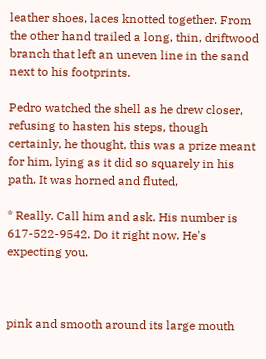leather shoes, laces knotted together. From the other hand trailed a long, thin, driftwood branch that left an uneven line in the sand next to his footprints.

Pedro watched the shell as he drew closer, refusing to hasten his steps, though certainly, he thought, this was a prize meant for him, lying as it did so squarely in his path. It was horned and fluted,

* Really. Call him and ask. His number is 617-522-9542. Do it right now. He's expecting you.



pink and smooth around its large mouth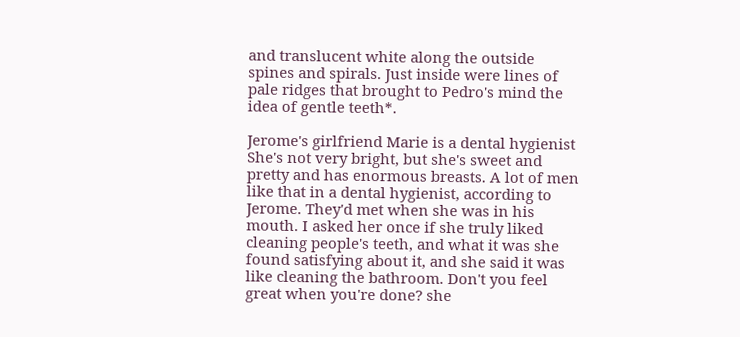and translucent white along the outside spines and spirals. Just inside were lines of pale ridges that brought to Pedro's mind the idea of gentle teeth*.

Jerome's girlfriend Marie is a dental hygienist She's not very bright, but she's sweet and pretty and has enormous breasts. A lot of men like that in a dental hygienist, according to Jerome. They'd met when she was in his mouth. I asked her once if she truly liked cleaning people's teeth, and what it was she found satisfying about it, and she said it was like cleaning the bathroom. Don't you feel great when you're done? she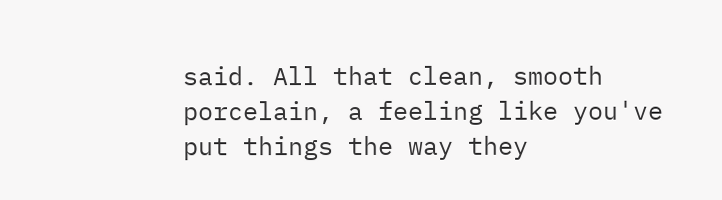said. All that clean, smooth porcelain, a feeling like you've put things the way they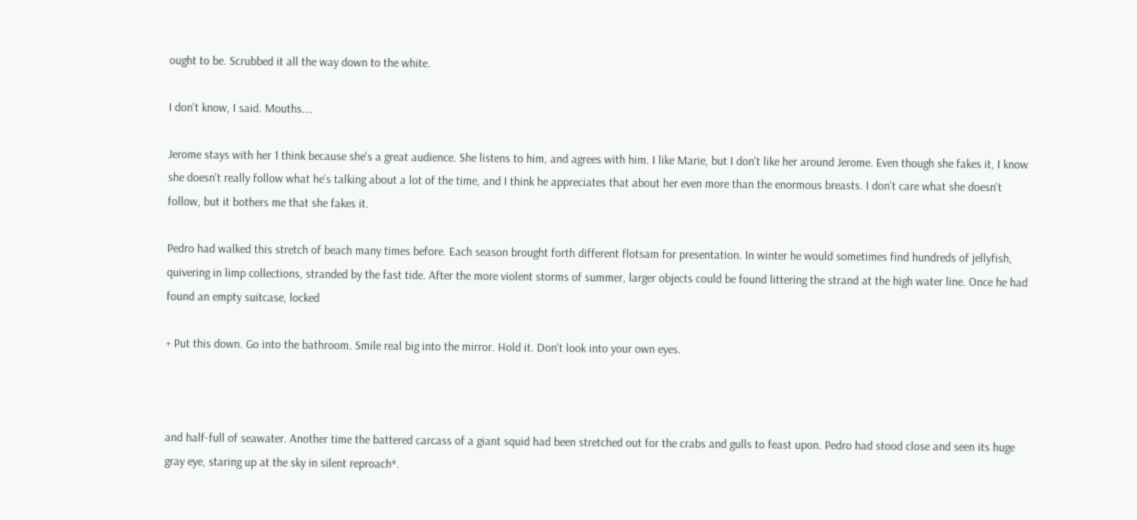ought to be. Scrubbed it all the way down to the white.

I don't know, I said. Mouths.…

Jerome stays with her 1 think because she's a great audience. She listens to him, and agrees with him. I like Marie, but I don't like her around Jerome. Even though she fakes it, I know she doesn't really follow what he's talking about a lot of the time, and I think he appreciates that about her even more than the enormous breasts. I don't care what she doesn't follow, but it bothers me that she fakes it.

Pedro had walked this stretch of beach many times before. Each season brought forth different flotsam for presentation. In winter he would sometimes find hundreds of jellyfish, quivering in limp collections, stranded by the fast tide. After the more violent storms of summer, larger objects could be found littering the strand at the high water line. Once he had found an empty suitcase, locked

+ Put this down. Go into the bathroom. Smile real big into the mirror. Hold it. Don't look into your own eyes.



and half-full of seawater. Another time the battered carcass of a giant squid had been stretched out for the crabs and gulls to feast upon. Pedro had stood close and seen its huge gray eye, staring up at the sky in silent reproach*.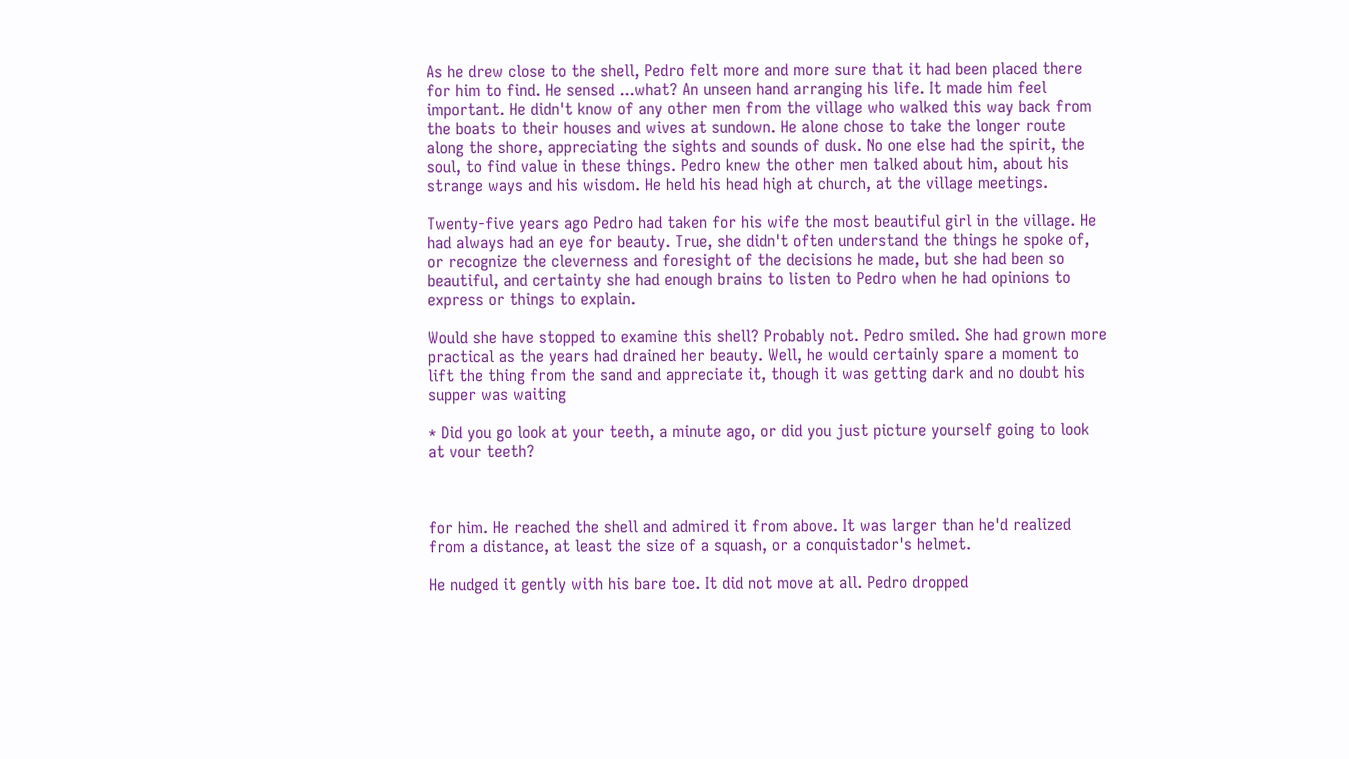As he drew close to the shell, Pedro felt more and more sure that it had been placed there for him to find. He sensed ...what? An unseen hand arranging his life. It made him feel important. He didn't know of any other men from the village who walked this way back from the boats to their houses and wives at sundown. He alone chose to take the longer route along the shore, appreciating the sights and sounds of dusk. No one else had the spirit, the soul, to find value in these things. Pedro knew the other men talked about him, about his strange ways and his wisdom. He held his head high at church, at the village meetings.

Twenty-five years ago Pedro had taken for his wife the most beautiful girl in the village. He had always had an eye for beauty. True, she didn't often understand the things he spoke of, or recognize the cleverness and foresight of the decisions he made, but she had been so beautiful, and certainty she had enough brains to listen to Pedro when he had opinions to express or things to explain.

Would she have stopped to examine this shell? Probably not. Pedro smiled. She had grown more practical as the years had drained her beauty. Well, he would certainly spare a moment to lift the thing from the sand and appreciate it, though it was getting dark and no doubt his supper was waiting

* Did you go look at your teeth, a minute ago, or did you just picture yourself going to look at vour teeth?



for him. He reached the shell and admired it from above. It was larger than he'd realized from a distance, at least the size of a squash, or a conquistador's helmet.

He nudged it gently with his bare toe. It did not move at all. Pedro dropped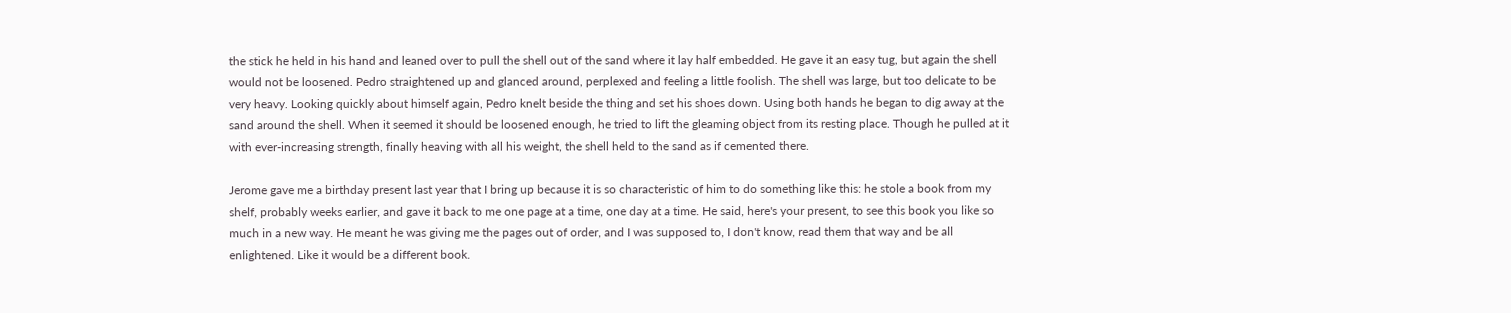the stick he held in his hand and leaned over to pull the shell out of the sand where it lay half embedded. He gave it an easy tug, but again the shell would not be loosened. Pedro straightened up and glanced around, perplexed and feeling a little foolish. The shell was large, but too delicate to be very heavy. Looking quickly about himself again, Pedro knelt beside the thing and set his shoes down. Using both hands he began to dig away at the sand around the shell. When it seemed it should be loosened enough, he tried to lift the gleaming object from its resting place. Though he pulled at it with ever-increasing strength, finally heaving with all his weight, the shell held to the sand as if cemented there.

Jerome gave me a birthday present last year that I bring up because it is so characteristic of him to do something like this: he stole a book from my shelf, probably weeks earlier, and gave it back to me one page at a time, one day at a time. He said, here's your present, to see this book you like so much in a new way. He meant he was giving me the pages out of order, and I was supposed to, I don't know, read them that way and be all enlightened. Like it would be a different book.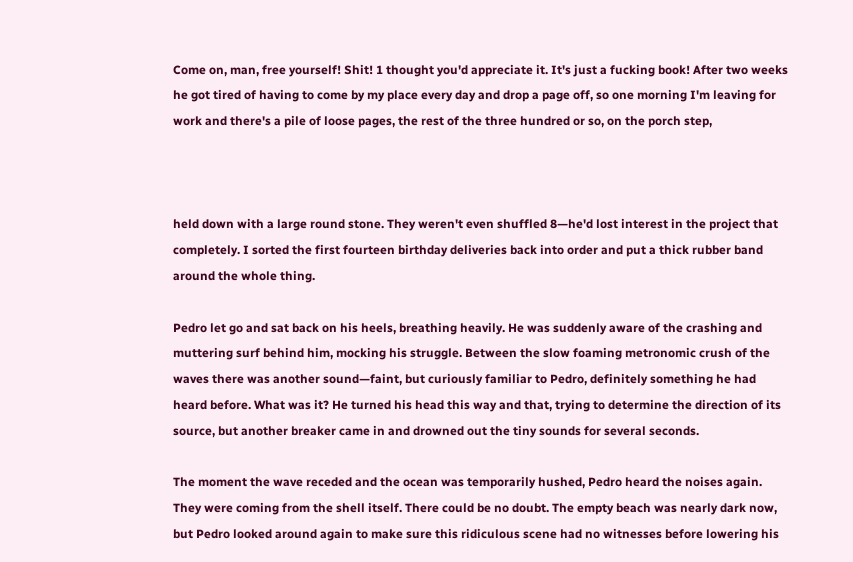Come on, man, free yourself! Shit! 1 thought you'd appreciate it. It's just a fucking book! After two weeks he got tired of having to come by my place every day and drop a page off, so one morning I'm leaving for work and there's a pile of loose pages, the rest of the three hundred or so, on the porch step,



held down with a large round stone. They weren't even shuffled 8—he'd lost interest in the project that completely. I sorted the first fourteen birthday deliveries back into order and put a thick rubber band around the whole thing.

Pedro let go and sat back on his heels, breathing heavily. He was suddenly aware of the crashing and muttering surf behind him, mocking his struggle. Between the slow foaming metronomic crush of the waves there was another sound—faint, but curiously familiar to Pedro, definitely something he had heard before. What was it? He turned his head this way and that, trying to determine the direction of its source, but another breaker came in and drowned out the tiny sounds for several seconds.

The moment the wave receded and the ocean was temporarily hushed, Pedro heard the noises again. They were coming from the shell itself. There could be no doubt. The empty beach was nearly dark now, but Pedro looked around again to make sure this ridiculous scene had no witnesses before lowering his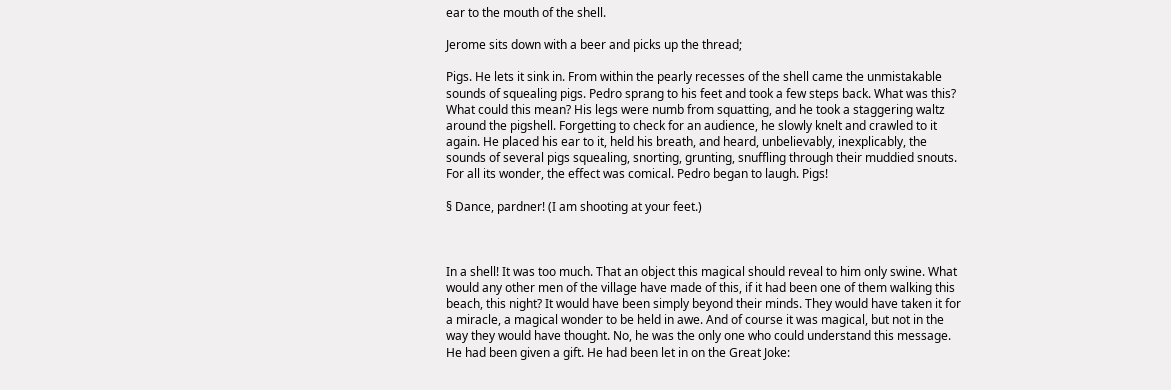ear to the mouth of the shell.

Jerome sits down with a beer and picks up the thread;

Pigs. He lets it sink in. From within the pearly recesses of the shell came the unmistakable sounds of squealing pigs. Pedro sprang to his feet and took a few steps back. What was this? What could this mean? His legs were numb from squatting, and he took a staggering waltz around the pigshell. Forgetting to check for an audience, he slowly knelt and crawled to it again. He placed his ear to it, held his breath, and heard, unbelievably, inexplicably, the sounds of several pigs squealing, snorting, grunting, snuffling through their muddied snouts. For all its wonder, the effect was comical. Pedro began to laugh. Pigs!

§ Dance, pardner! (I am shooting at your feet.)



In a shell! It was too much. That an object this magical should reveal to him only swine. What would any other men of the village have made of this, if it had been one of them walking this beach, this night? It would have been simply beyond their minds. They would have taken it for a miracle, a magical wonder to be held in awe. And of course it was magical, but not in the way they would have thought. No, he was the only one who could understand this message. He had been given a gift. He had been let in on the Great Joke: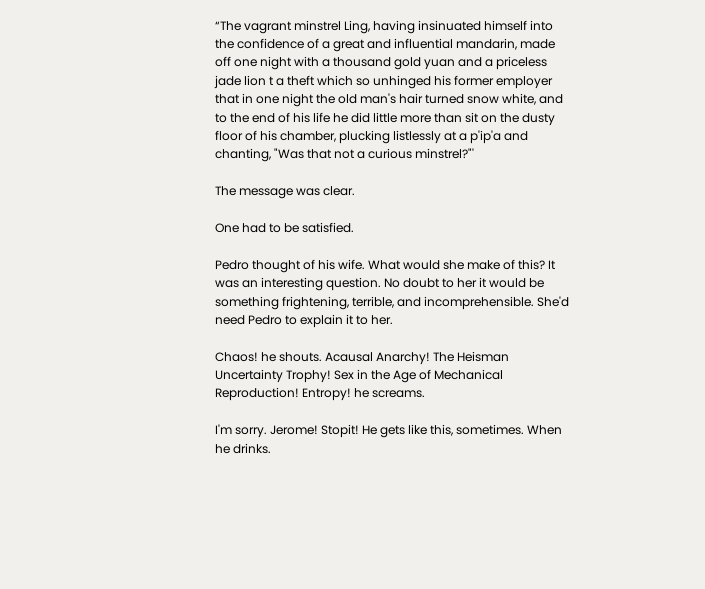“The vagrant minstrel Ling, having insinuated himself into the confidence of a great and influential mandarin, made off one night with a thousand gold yuan and a priceless jade lion t a theft which so unhinged his former employer that in one night the old man's hair turned snow white, and to the end of his life he did little more than sit on the dusty floor of his chamber, plucking listlessly at a p'ip'a and chanting, "Was that not a curious minstrel?"'

The message was clear.

One had to be satisfied.

Pedro thought of his wife. What would she make of this? It was an interesting question. No doubt to her it would be something frightening, terrible, and incomprehensible. She'd need Pedro to explain it to her.

Chaos! he shouts. Acausal Anarchy! The Heisman Uncertainty Trophy! Sex in the Age of Mechanical Reproduction! Entropy! he screams.

I'm sorry. Jerome! Stopit! He gets like this, sometimes. When he drinks.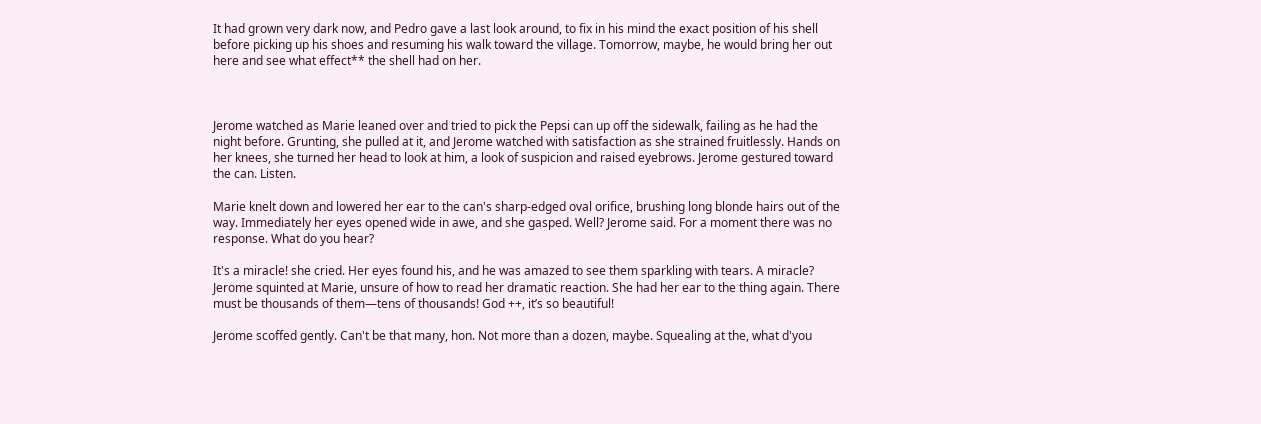It had grown very dark now, and Pedro gave a last look around, to fix in his mind the exact position of his shell before picking up his shoes and resuming his walk toward the village. Tomorrow, maybe, he would bring her out here and see what effect** the shell had on her.



Jerome watched as Marie leaned over and tried to pick the Pepsi can up off the sidewalk, failing as he had the night before. Grunting, she pulled at it, and Jerome watched with satisfaction as she strained fruitlessly. Hands on her knees, she turned her head to look at him, a look of suspicion and raised eyebrows. Jerome gestured toward the can. Listen.

Marie knelt down and lowered her ear to the can's sharp-edged oval orifice, brushing long blonde hairs out of the way. Immediately her eyes opened wide in awe, and she gasped. Well? Jerome said. For a moment there was no response. What do you hear?

It's a miracle! she cried. Her eyes found his, and he was amazed to see them sparkling with tears. A miracle? Jerome squinted at Marie, unsure of how to read her dramatic reaction. She had her ear to the thing again. There must be thousands of them—tens of thousands! God ++, it’s so beautiful!

Jerome scoffed gently. Can't be that many, hon. Not more than a dozen, maybe. Squealing at the, what d'you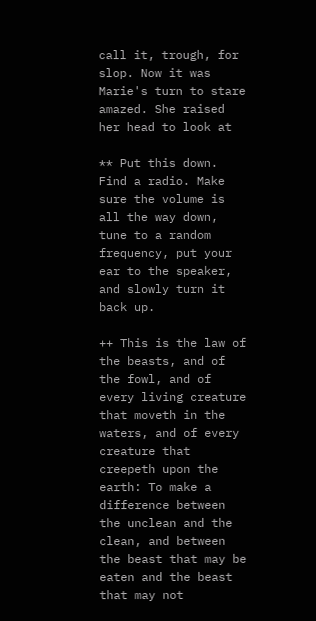call it, trough, for slop. Now it was Marie's turn to stare amazed. She raised her head to look at

** Put this down. Find a radio. Make sure the volume is all the way down, tune to a random frequency, put your ear to the speaker, and slowly turn it back up.

++ This is the law of the beasts, and of the fowl, and of every living creature that moveth in the waters, and of every creature that creepeth upon the earth: To make a difference between the unclean and the clean, and between the beast that may be eaten and the beast that may not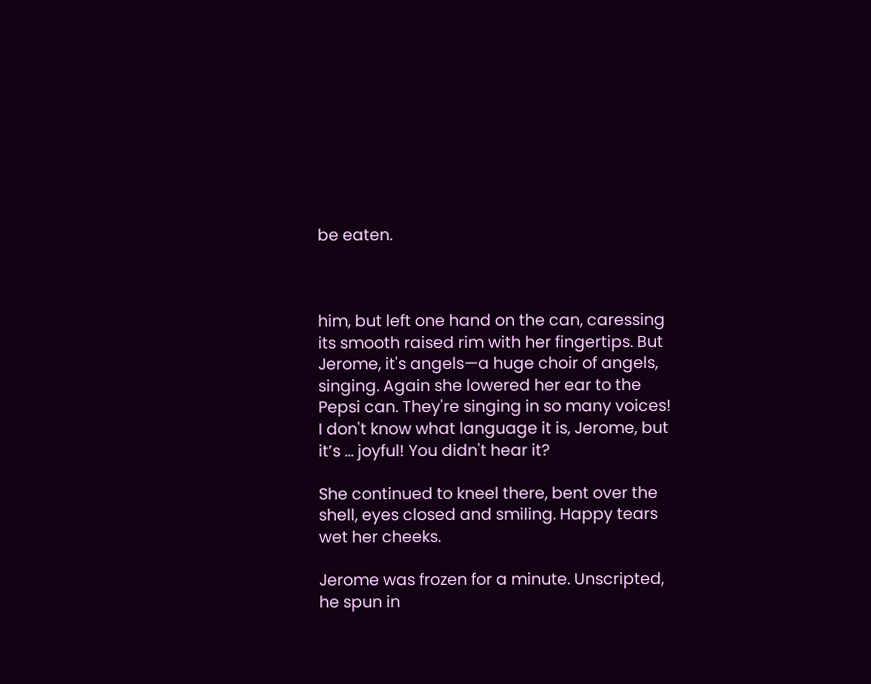be eaten.



him, but left one hand on the can, caressing its smooth raised rim with her fingertips. But Jerome, it's angels—a huge choir of angels, singing. Again she lowered her ear to the Pepsi can. They're singing in so many voices! I don't know what language it is, Jerome, but it’s ... joyful! You didn't hear it?

She continued to kneel there, bent over the shell, eyes closed and smiling. Happy tears wet her cheeks.

Jerome was frozen for a minute. Unscripted, he spun in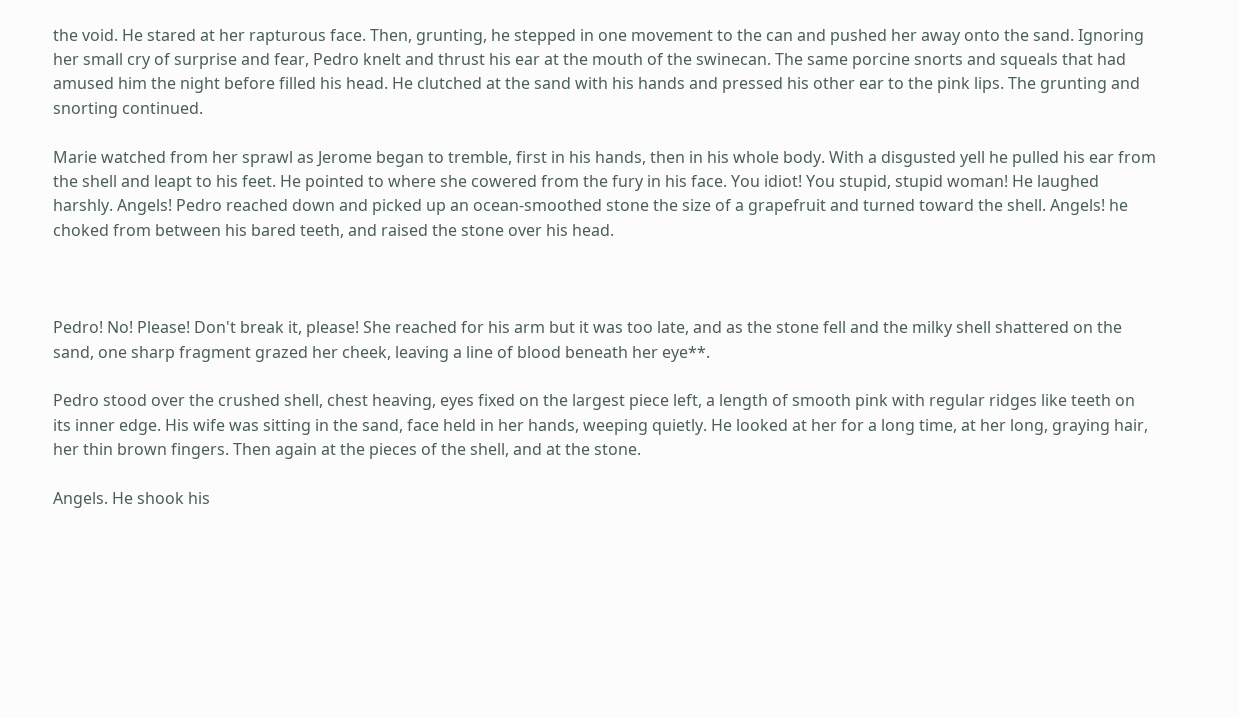the void. He stared at her rapturous face. Then, grunting, he stepped in one movement to the can and pushed her away onto the sand. Ignoring her small cry of surprise and fear, Pedro knelt and thrust his ear at the mouth of the swinecan. The same porcine snorts and squeals that had amused him the night before filled his head. He clutched at the sand with his hands and pressed his other ear to the pink lips. The grunting and snorting continued.

Marie watched from her sprawl as Jerome began to tremble, first in his hands, then in his whole body. With a disgusted yell he pulled his ear from the shell and leapt to his feet. He pointed to where she cowered from the fury in his face. You idiot! You stupid, stupid woman! He laughed harshly. Angels! Pedro reached down and picked up an ocean-smoothed stone the size of a grapefruit and turned toward the shell. Angels! he choked from between his bared teeth, and raised the stone over his head.



Pedro! No! Please! Don't break it, please! She reached for his arm but it was too late, and as the stone fell and the milky shell shattered on the sand, one sharp fragment grazed her cheek, leaving a line of blood beneath her eye**.

Pedro stood over the crushed shell, chest heaving, eyes fixed on the largest piece left, a length of smooth pink with regular ridges like teeth on its inner edge. His wife was sitting in the sand, face held in her hands, weeping quietly. He looked at her for a long time, at her long, graying hair, her thin brown fingers. Then again at the pieces of the shell, and at the stone.

Angels. He shook his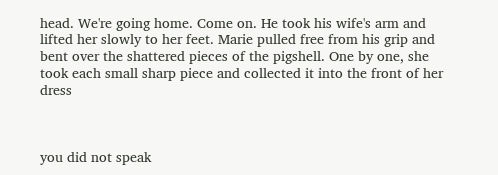head. We're going home. Come on. He took his wife's arm and lifted her slowly to her feet. Marie pulled free from his grip and bent over the shattered pieces of the pigshell. One by one, she took each small sharp piece and collected it into the front of her dress



you did not speak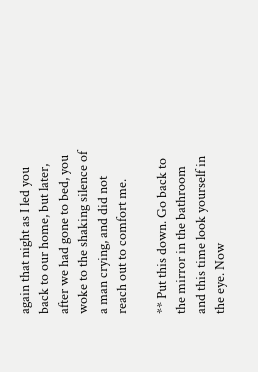again that night as I led you back to our home, but later, after we had gone to bed, you woke to the shaking silence of a man crying, and did not reach out to comfort me.

** Put this down. Go back to the mirror in the bathroom and this time look yourself in the eye. Now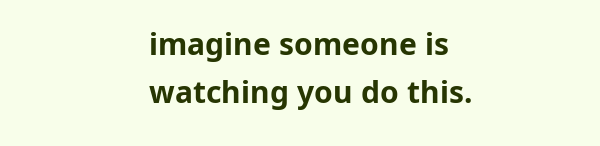imagine someone is watching you do this.